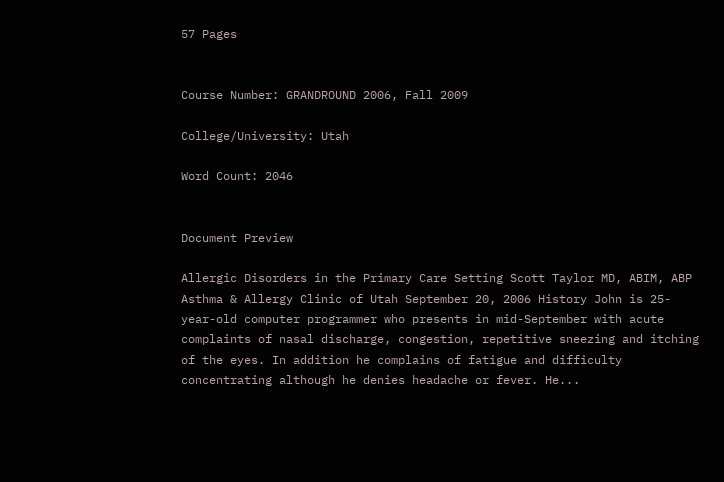57 Pages


Course Number: GRANDROUND 2006, Fall 2009

College/University: Utah

Word Count: 2046


Document Preview

Allergic Disorders in the Primary Care Setting Scott Taylor MD, ABIM, ABP Asthma & Allergy Clinic of Utah September 20, 2006 History John is 25-year-old computer programmer who presents in mid-September with acute complaints of nasal discharge, congestion, repetitive sneezing and itching of the eyes. In addition he complains of fatigue and difficulty concentrating although he denies headache or fever. He...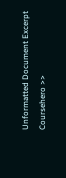Unformatted Document Excerpt
Coursehero >>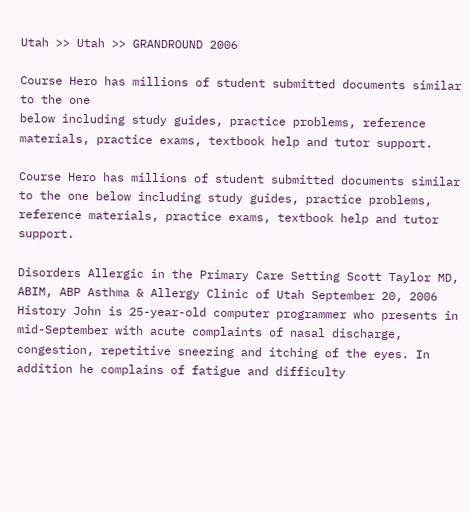Utah >> Utah >> GRANDROUND 2006

Course Hero has millions of student submitted documents similar to the one
below including study guides, practice problems, reference materials, practice exams, textbook help and tutor support.

Course Hero has millions of student submitted documents similar to the one below including study guides, practice problems, reference materials, practice exams, textbook help and tutor support.

Disorders Allergic in the Primary Care Setting Scott Taylor MD, ABIM, ABP Asthma & Allergy Clinic of Utah September 20, 2006 History John is 25-year-old computer programmer who presents in mid-September with acute complaints of nasal discharge, congestion, repetitive sneezing and itching of the eyes. In addition he complains of fatigue and difficulty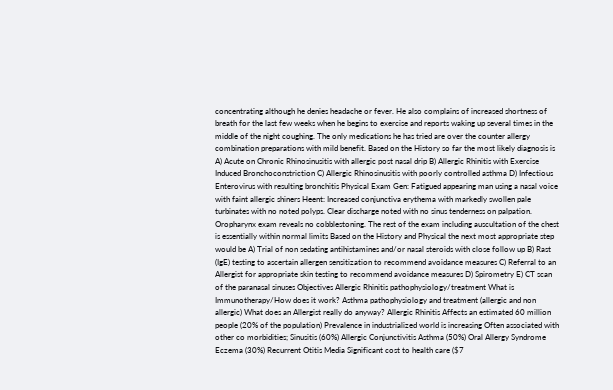concentrating although he denies headache or fever. He also complains of increased shortness of breath for the last few weeks when he begins to exercise and reports waking up several times in the middle of the night coughing. The only medications he has tried are over the counter allergy combination preparations with mild benefit. Based on the History so far the most likely diagnosis is A) Acute on Chronic Rhinosinusitis with allergic post nasal drip B) Allergic Rhinitis with Exercise Induced Bronchoconstriction C) Allergic Rhinosinusitis with poorly controlled asthma D) Infectious Enterovirus with resulting bronchitis Physical Exam Gen: Fatigued appearing man using a nasal voice with faint allergic shiners Heent: Increased conjunctiva erythema with markedly swollen pale turbinates with no noted polyps. Clear discharge noted with no sinus tenderness on palpation. Oropharynx exam reveals no cobblestoning. The rest of the exam including auscultation of the chest is essentially within normal limits Based on the History and Physical the next most appropriate step would be A) Trial of non sedating antihistamines and/or nasal steroids with close follow up B) Rast (IgE) testing to ascertain allergen sensitization to recommend avoidance measures C) Referral to an Allergist for appropriate skin testing to recommend avoidance measures D) Spirometry E) CT scan of the paranasal sinuses Objectives Allergic Rhinitis pathophysiology/treatment What is Immunotherapy/How does it work? Asthma pathophysiology and treatment (allergic and non allergic) What does an Allergist really do anyway? Allergic Rhinitis Affects an estimated 60 million people (20% of the population) Prevalence in industrialized world is increasing Often associated with other co morbidities; Sinusitis (60%) Allergic Conjunctivitis Asthma (50%) Oral Allergy Syndrome Eczema (30%) Recurrent Otitis Media Significant cost to health care ($7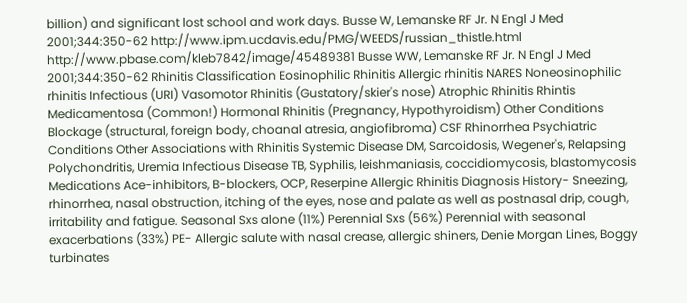billion) and significant lost school and work days. Busse W, Lemanske RF Jr. N Engl J Med 2001;344:350-62 http://www.ipm.ucdavis.edu/PMG/WEEDS/russian_thistle.html http://www.pbase.com/kleb7842/image/45489381 Busse WW, Lemanske RF Jr. N Engl J Med 2001;344:350-62 Rhinitis Classification Eosinophilic Rhinitis Allergic rhinitis NARES Noneosinophilic rhinitis Infectious (URI) Vasomotor Rhinitis (Gustatory/skier's nose) Atrophic Rhinitis Rhintis Medicamentosa (Common!) Hormonal Rhinitis (Pregnancy, Hypothyroidism) Other Conditions Blockage (structural, foreign body, choanal atresia, angiofibroma) CSF Rhinorrhea Psychiatric Conditions Other Associations with Rhinitis Systemic Disease DM, Sarcoidosis, Wegener's, Relapsing Polychondritis, Uremia Infectious Disease TB, Syphilis, leishmaniasis, coccidiomycosis, blastomycosis Medications Ace-inhibitors, B-blockers, OCP, Reserpine Allergic Rhinitis Diagnosis History- Sneezing, rhinorrhea, nasal obstruction, itching of the eyes, nose and palate as well as postnasal drip, cough, irritability and fatigue. Seasonal Sxs alone (11%) Perennial Sxs (56%) Perennial with seasonal exacerbations (33%) PE- Allergic salute with nasal crease, allergic shiners, Denie Morgan Lines, Boggy turbinates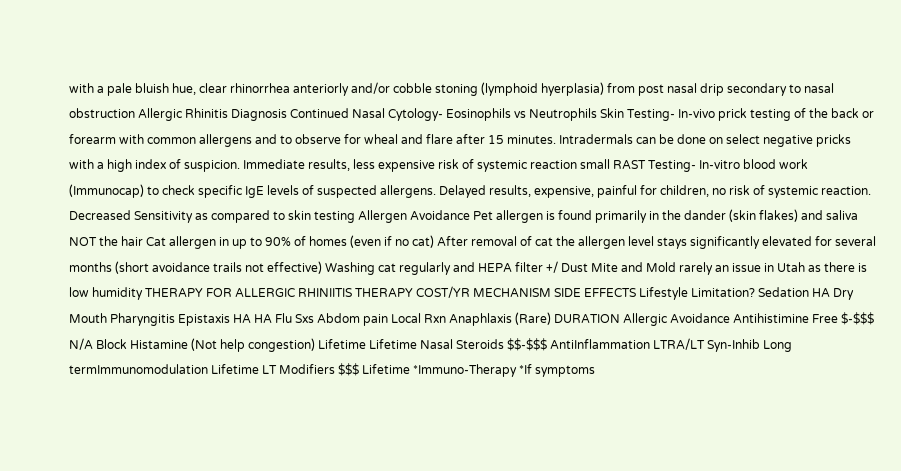with a pale bluish hue, clear rhinorrhea anteriorly and/or cobble stoning (lymphoid hyerplasia) from post nasal drip secondary to nasal obstruction Allergic Rhinitis Diagnosis Continued Nasal Cytology- Eosinophils vs Neutrophils Skin Testing- In-vivo prick testing of the back or forearm with common allergens and to observe for wheal and flare after 15 minutes. Intradermals can be done on select negative pricks with a high index of suspicion. Immediate results, less expensive risk of systemic reaction small RAST Testing- In-vitro blood work (Immunocap) to check specific IgE levels of suspected allergens. Delayed results, expensive, painful for children, no risk of systemic reaction. Decreased Sensitivity as compared to skin testing Allergen Avoidance Pet allergen is found primarily in the dander (skin flakes) and saliva NOT the hair Cat allergen in up to 90% of homes (even if no cat) After removal of cat the allergen level stays significantly elevated for several months (short avoidance trails not effective) Washing cat regularly and HEPA filter +/ Dust Mite and Mold rarely an issue in Utah as there is low humidity THERAPY FOR ALLERGIC RHINIITIS THERAPY COST/YR MECHANISM SIDE EFFECTS Lifestyle Limitation? Sedation HA Dry Mouth Pharyngitis Epistaxis HA HA Flu Sxs Abdom pain Local Rxn Anaphlaxis (Rare) DURATION Allergic Avoidance Antihistimine Free $-$$$ N/A Block Histamine (Not help congestion) Lifetime Lifetime Nasal Steroids $$-$$$ AntiInflammation LTRA/LT Syn-Inhib Long termImmunomodulation Lifetime LT Modifiers $$$ Lifetime *Immuno-Therapy *If symptoms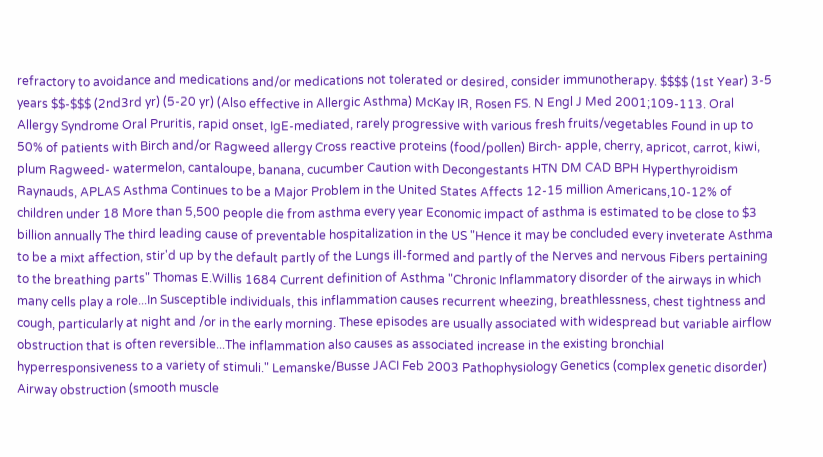refractory to avoidance and medications and/or medications not tolerated or desired, consider immunotherapy. $$$$ (1st Year) 3-5 years $$-$$$ (2nd3rd yr) (5-20 yr) (Also effective in Allergic Asthma) McKay IR, Rosen FS. N Engl J Med 2001;109-113. Oral Allergy Syndrome Oral Pruritis, rapid onset, IgE-mediated, rarely progressive with various fresh fruits/vegetables Found in up to 50% of patients with Birch and/or Ragweed allergy Cross reactive proteins (food/pollen) Birch- apple, cherry, apricot, carrot, kiwi, plum Ragweed- watermelon, cantaloupe, banana, cucumber Caution with Decongestants HTN DM CAD BPH Hyperthyroidism Raynauds, APLAS Asthma Continues to be a Major Problem in the United States Affects 12-15 million Americans,10-12% of children under 18 More than 5,500 people die from asthma every year Economic impact of asthma is estimated to be close to $3 billion annually The third leading cause of preventable hospitalization in the US "Hence it may be concluded every inveterate Asthma to be a mixt affection, stir'd up by the default partly of the Lungs ill-formed and partly of the Nerves and nervous Fibers pertaining to the breathing parts" Thomas E.Willis 1684 Current definition of Asthma "Chronic Inflammatory disorder of the airways in which many cells play a role...In Susceptible individuals, this inflammation causes recurrent wheezing, breathlessness, chest tightness and cough, particularly at night and /or in the early morning. These episodes are usually associated with widespread but variable airflow obstruction that is often reversible...The inflammation also causes as associated increase in the existing bronchial hyperresponsiveness to a variety of stimuli." Lemanske/Busse JACI Feb 2003 Pathophysiology Genetics (complex genetic disorder) Airway obstruction (smooth muscle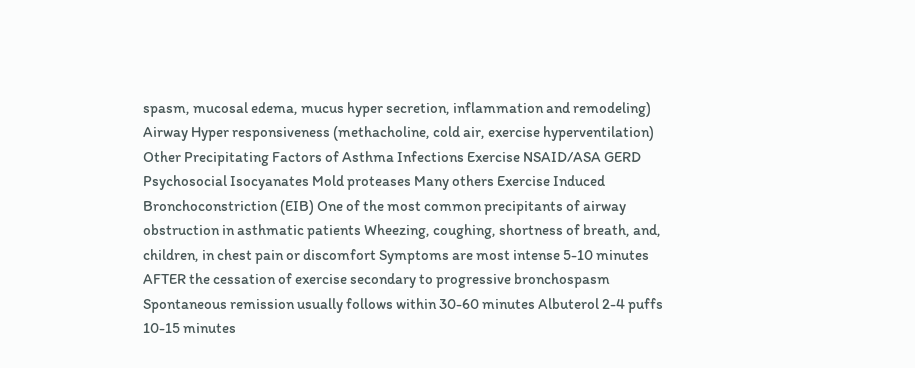spasm, mucosal edema, mucus hyper secretion, inflammation and remodeling) Airway Hyper responsiveness (methacholine, cold air, exercise hyperventilation) Other Precipitating Factors of Asthma Infections Exercise NSAID/ASA GERD Psychosocial Isocyanates Mold proteases Many others Exercise Induced Bronchoconstriction (EIB) One of the most common precipitants of airway obstruction in asthmatic patients Wheezing, coughing, shortness of breath, and, children, in chest pain or discomfort Symptoms are most intense 5-10 minutes AFTER the cessation of exercise secondary to progressive bronchospasm Spontaneous remission usually follows within 30-60 minutes Albuterol 2-4 puffs 10-15 minutes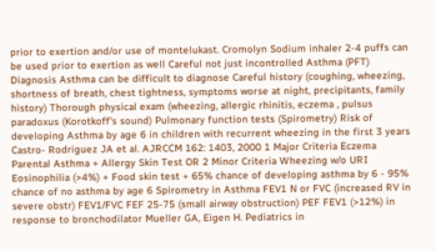prior to exertion and/or use of montelukast. Cromolyn Sodium inhaler 2-4 puffs can be used prior to exertion as well Careful not just incontrolled Asthma (PFT) Diagnosis Asthma can be difficult to diagnose Careful history (coughing, wheezing, shortness of breath, chest tightness, symptoms worse at night, precipitants, family history) Thorough physical exam (wheezing, allergic rhinitis, eczema , pulsus paradoxus (Korotkoff's sound) Pulmonary function tests (Spirometry) Risk of developing Asthma by age 6 in children with recurrent wheezing in the first 3 years Castro- Rodriguez JA et al. AJRCCM 162: 1403, 2000 1 Major Criteria Eczema Parental Asthma + Allergy Skin Test OR 2 Minor Criteria Wheezing w/o URI Eosinophilia (>4%) + Food skin test + 65% chance of developing asthma by 6 - 95% chance of no asthma by age 6 Spirometry in Asthma FEV1 N or FVC (increased RV in severe obstr) FEV1/FVC FEF 25-75 (small airway obstruction) PEF FEV1 (>12%) in response to bronchodilator Mueller GA, Eigen H. Pediatrics in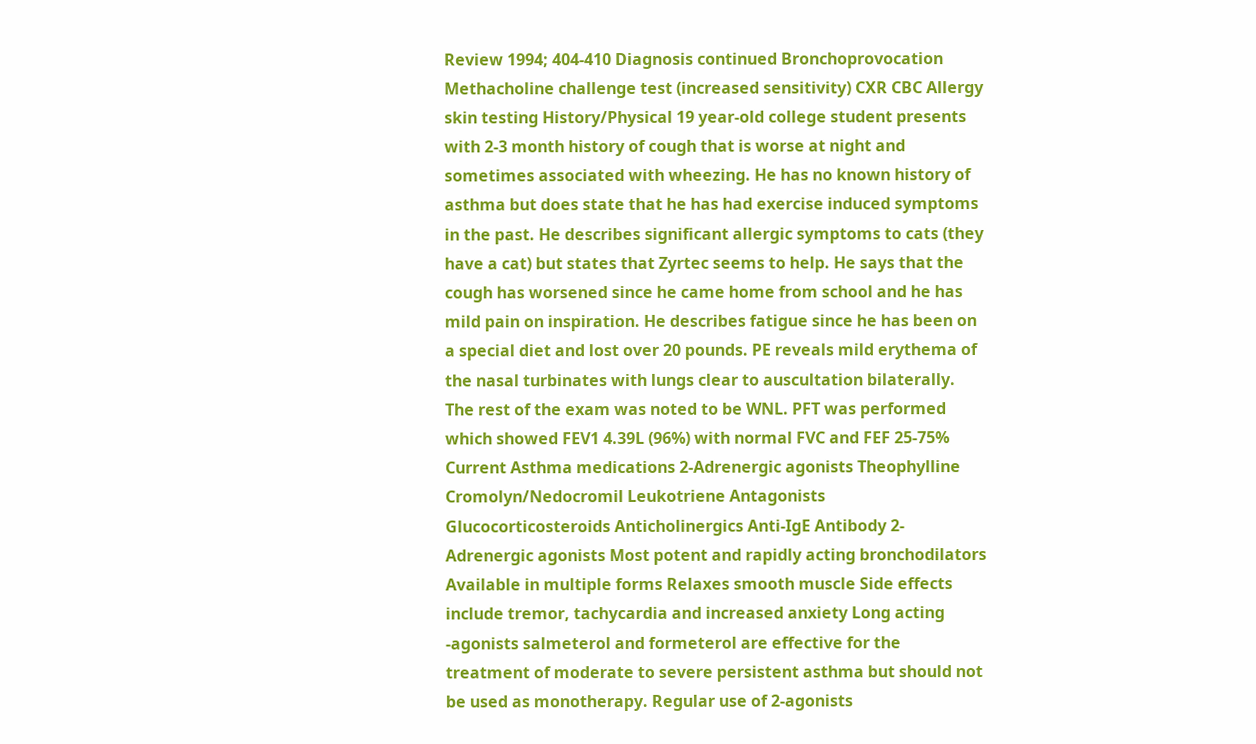Review 1994; 404-410 Diagnosis continued Bronchoprovocation Methacholine challenge test (increased sensitivity) CXR CBC Allergy skin testing History/Physical 19 year-old college student presents with 2-3 month history of cough that is worse at night and sometimes associated with wheezing. He has no known history of asthma but does state that he has had exercise induced symptoms in the past. He describes significant allergic symptoms to cats (they have a cat) but states that Zyrtec seems to help. He says that the cough has worsened since he came home from school and he has mild pain on inspiration. He describes fatigue since he has been on a special diet and lost over 20 pounds. PE reveals mild erythema of the nasal turbinates with lungs clear to auscultation bilaterally. The rest of the exam was noted to be WNL. PFT was performed which showed FEV1 4.39L (96%) with normal FVC and FEF 25-75% Current Asthma medications 2-Adrenergic agonists Theophylline Cromolyn/Nedocromil Leukotriene Antagonists Glucocorticosteroids Anticholinergics Anti-IgE Antibody 2-Adrenergic agonists Most potent and rapidly acting bronchodilators Available in multiple forms Relaxes smooth muscle Side effects include tremor, tachycardia and increased anxiety Long acting -agonists salmeterol and formeterol are effective for the treatment of moderate to severe persistent asthma but should not be used as monotherapy. Regular use of 2-agonists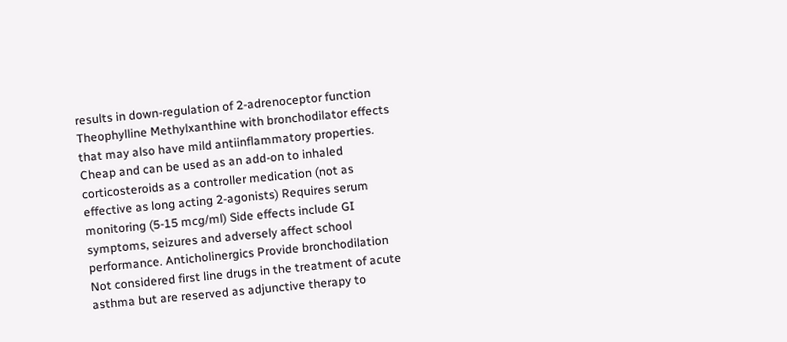results in down-regulation of 2-adrenoceptor function Theophylline Methylxanthine with bronchodilator effects that may also have mild antiinflammatory properties. Cheap and can be used as an add-on to inhaled corticosteroids as a controller medication (not as effective as long acting 2-agonists) Requires serum monitoring (5-15 mcg/ml) Side effects include GI symptoms, seizures and adversely affect school performance. Anticholinergics Provide bronchodilation Not considered first line drugs in the treatment of acute asthma but are reserved as adjunctive therapy to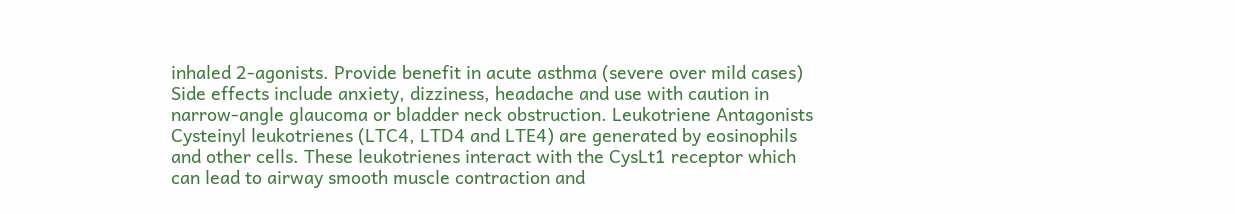inhaled 2-agonists. Provide benefit in acute asthma (severe over mild cases) Side effects include anxiety, dizziness, headache and use with caution in narrow-angle glaucoma or bladder neck obstruction. Leukotriene Antagonists Cysteinyl leukotrienes (LTC4, LTD4 and LTE4) are generated by eosinophils and other cells. These leukotrienes interact with the CysLt1 receptor which can lead to airway smooth muscle contraction and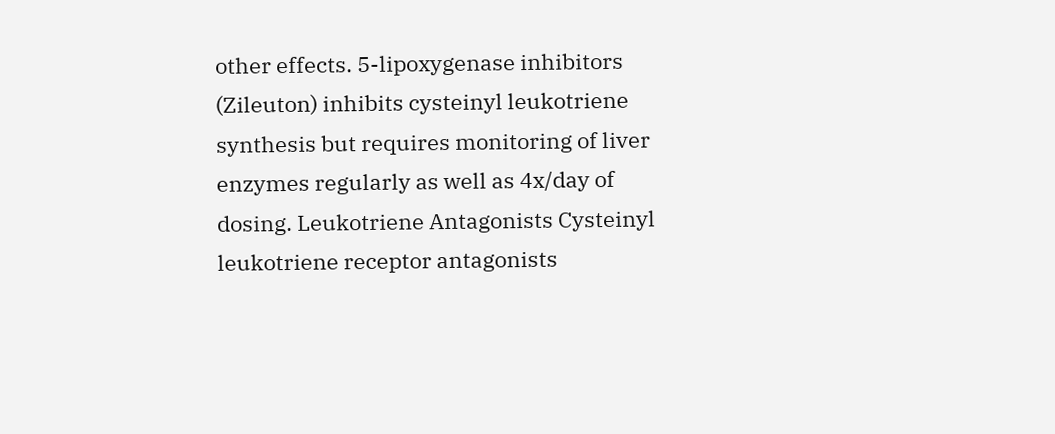other effects. 5-lipoxygenase inhibitors (Zileuton) inhibits cysteinyl leukotriene synthesis but requires monitoring of liver enzymes regularly as well as 4x/day of dosing. Leukotriene Antagonists Cysteinyl leukotriene receptor antagonists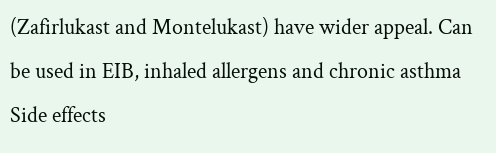(Zafirlukast and Montelukast) have wider appeal. Can be used in EIB, inhaled allergens and chronic asthma Side effects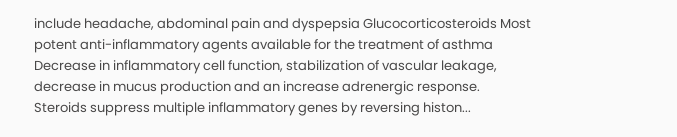include headache, abdominal pain and dyspepsia Glucocorticosteroids Most potent anti-inflammatory agents available for the treatment of asthma Decrease in inflammatory cell function, stabilization of vascular leakage, decrease in mucus production and an increase adrenergic response. Steroids suppress multiple inflammatory genes by reversing histon...